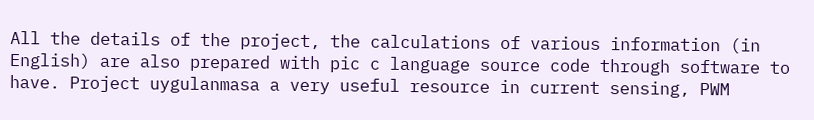All the details of the project, the calculations of various information (in English) are also prepared with pic c language source code through software to have. Project uygulanmasa a very useful resource in current sensing, PWM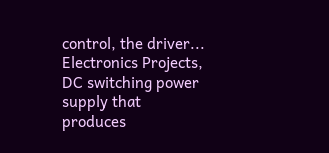control, the driver... Electronics Projects, DC switching power supply that produces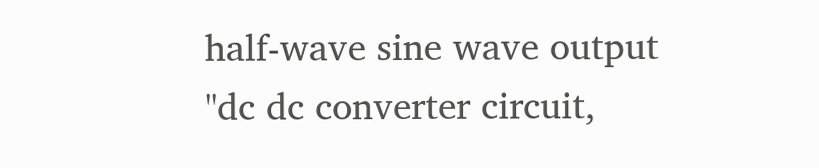half-wave sine wave output "dc dc converter circuit,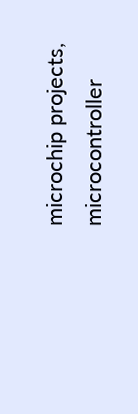microchip projects, microcontroller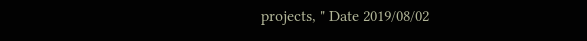projects, " Date 2019/08/02